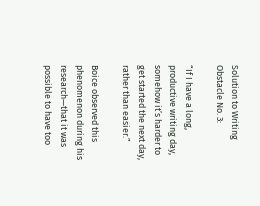Solution to Writing Obstacle No. 3:

“If I have a long, productive writing day, somehow it’s harder to get started the next day, rather than easier.”

Boice observed this phenomenon during his research—that it was possible to have too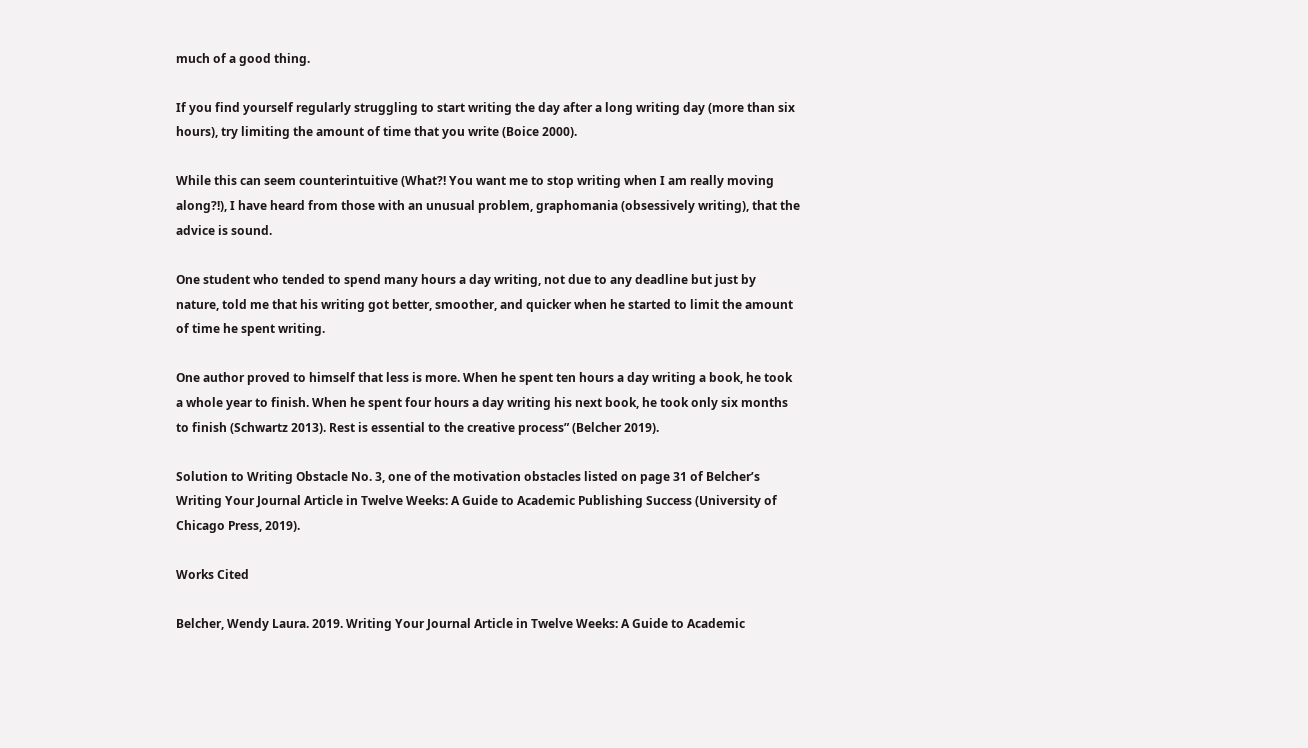much of a good thing.

If you find yourself regularly struggling to start writing the day after a long writing day (more than six hours), try limiting the amount of time that you write (Boice 2000).

While this can seem counterintuitive (What?! You want me to stop writing when I am really moving along?!), I have heard from those with an unusual problem, graphomania (obsessively writing), that the advice is sound.

One student who tended to spend many hours a day writing, not due to any deadline but just by nature, told me that his writing got better, smoother, and quicker when he started to limit the amount of time he spent writing.

One author proved to himself that less is more. When he spent ten hours a day writing a book, he took a whole year to finish. When he spent four hours a day writing his next book, he took only six months to finish (Schwartz 2013). Rest is essential to the creative process” (Belcher 2019).

Solution to Writing Obstacle No. 3, one of the motivation obstacles listed on page 31 of Belcher’s Writing Your Journal Article in Twelve Weeks: A Guide to Academic Publishing Success (University of Chicago Press, 2019).

Works Cited

Belcher, Wendy Laura. 2019. Writing Your Journal Article in Twelve Weeks: A Guide to Academic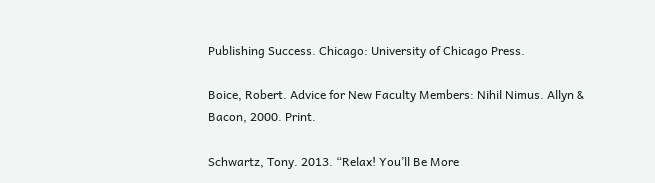Publishing Success. Chicago: University of Chicago Press.

Boice, Robert. Advice for New Faculty Members: Nihil Nimus. Allyn & Bacon, 2000. Print.

Schwartz, Tony. 2013. “Relax! You’ll Be More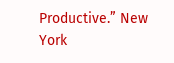Productive.” New York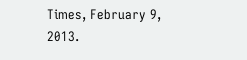Times, February 9, 2013.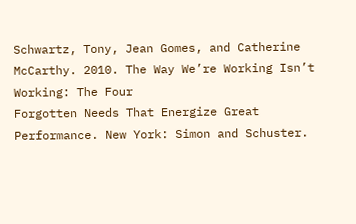Schwartz, Tony, Jean Gomes, and Catherine McCarthy. 2010. The Way We’re Working Isn’t Working: The Four
Forgotten Needs That Energize Great Performance. New York: Simon and Schuster.